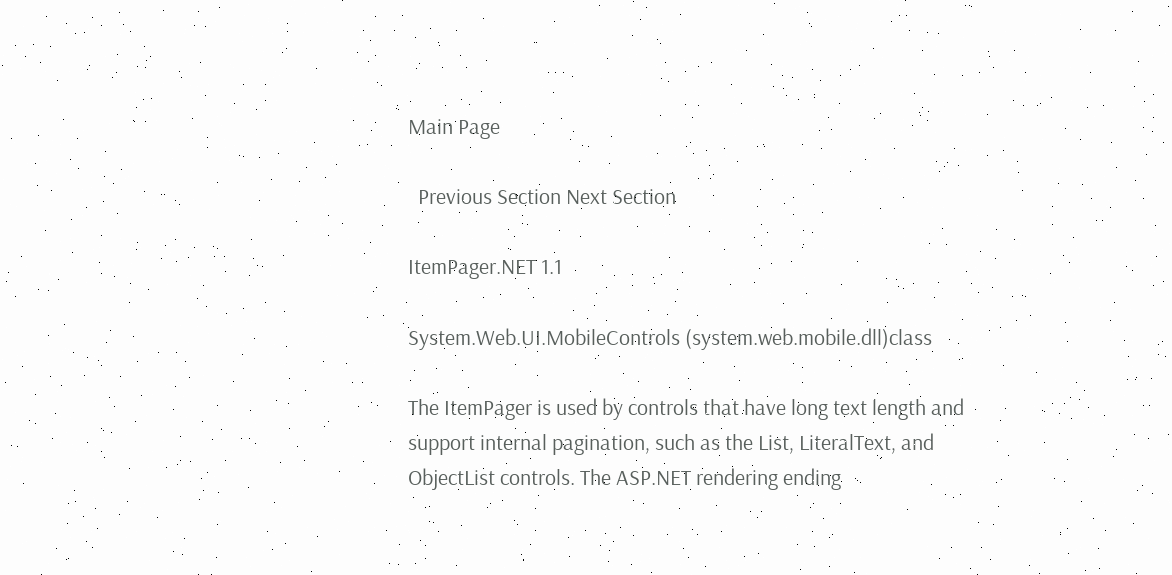Main Page

  Previous Section Next Section

ItemPager.NET 1.1

System.Web.UI.MobileControls (system.web.mobile.dll)class

The ItemPager is used by controls that have long text length and support internal pagination, such as the List, LiteralText, and ObjectList controls. The ASP.NET rendering ending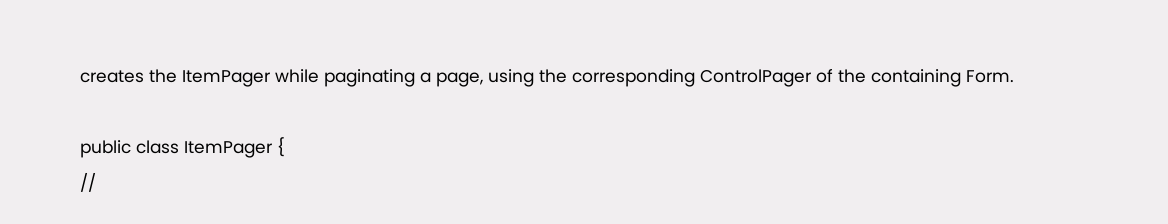creates the ItemPager while paginating a page, using the corresponding ControlPager of the containing Form.

public class ItemPager {
//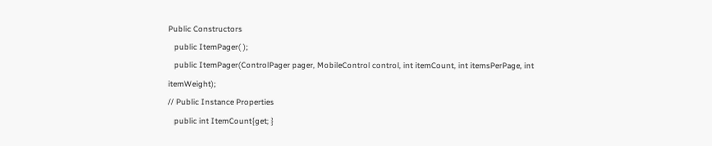Public Constructors
   public ItemPager( );
   public ItemPager(ControlPager pager, MobileControl control, int itemCount, int itemsPerPage, int itemWeight);
// Public Instance Properties
   public int ItemCount{get; }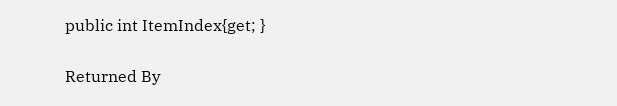public int ItemIndex{get; }

Returned By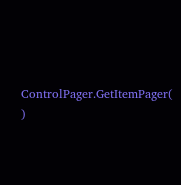ControlPager.GetItemPager( )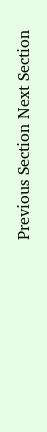Previous Section Next Section